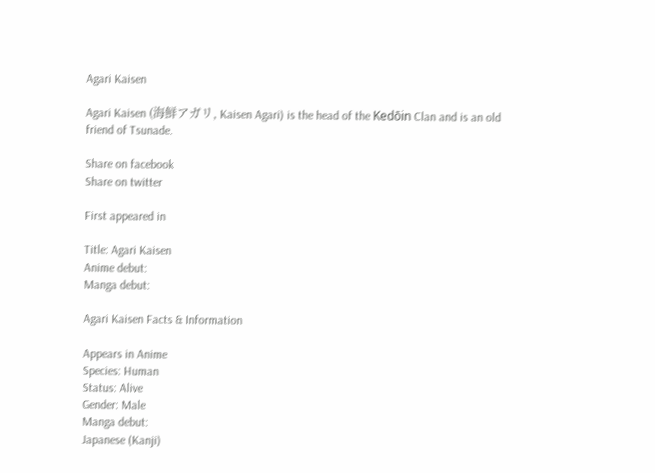Agari Kaisen

Agari Kaisen (海鮮アガリ, Kaisen Agari) is the head of the Kedōin Clan and is an old friend of Tsunade.

Share on facebook
Share on twitter

First appeared in

Title: Agari Kaisen
Anime debut:
Manga debut:

Agari Kaisen Facts & Information

Appears in Anime
Species: Human
Status: Alive
Gender: Male
Manga debut:
Japanese (Kanji)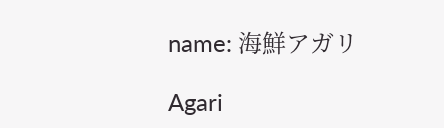name: 海鮮アガリ

Agari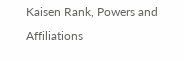Kaisen Rank, Powers and Affiliations